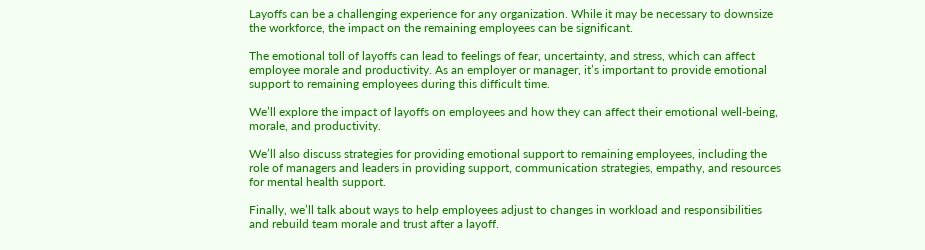Layoffs can be a challenging experience for any organization. While it may be necessary to downsize the workforce, the impact on the remaining employees can be significant.

The emotional toll of layoffs can lead to feelings of fear, uncertainty, and stress, which can affect employee morale and productivity. As an employer or manager, it’s important to provide emotional support to remaining employees during this difficult time.

We’ll explore the impact of layoffs on employees and how they can affect their emotional well-being, morale, and productivity.

We’ll also discuss strategies for providing emotional support to remaining employees, including the role of managers and leaders in providing support, communication strategies, empathy, and resources for mental health support.

Finally, we’ll talk about ways to help employees adjust to changes in workload and responsibilities and rebuild team morale and trust after a layoff.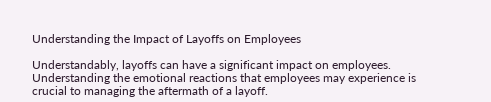Understanding the Impact of Layoffs on Employees

Understandably, layoffs can have a significant impact on employees. Understanding the emotional reactions that employees may experience is crucial to managing the aftermath of a layoff.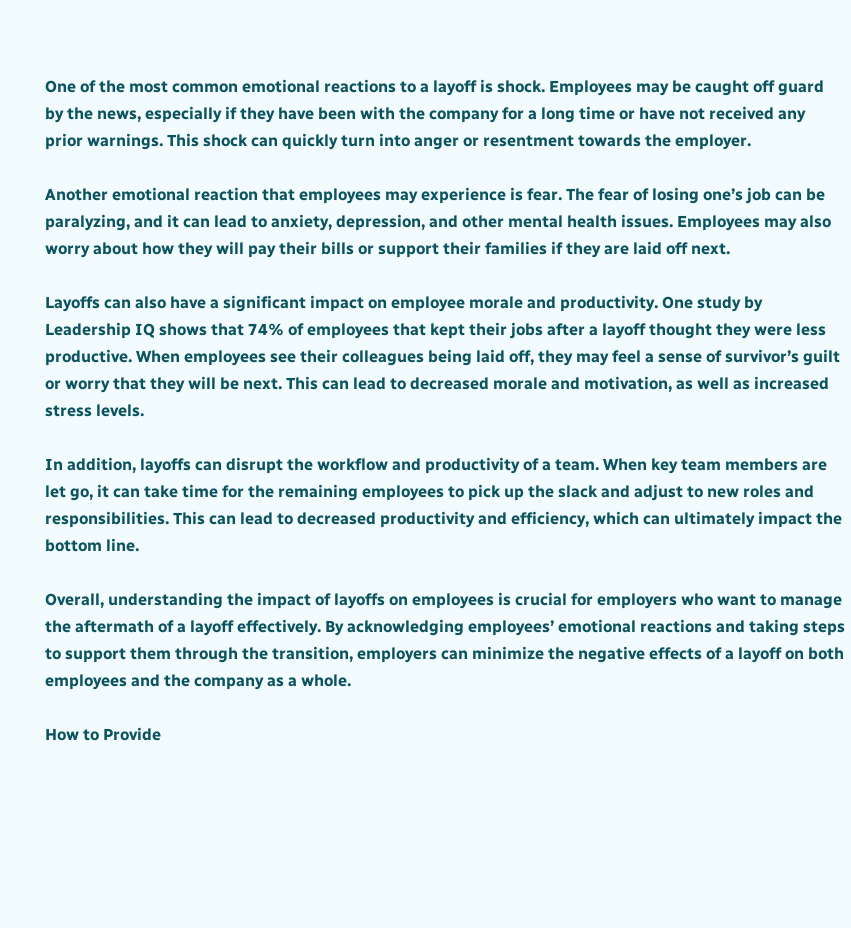One of the most common emotional reactions to a layoff is shock. Employees may be caught off guard by the news, especially if they have been with the company for a long time or have not received any prior warnings. This shock can quickly turn into anger or resentment towards the employer.

Another emotional reaction that employees may experience is fear. The fear of losing one’s job can be paralyzing, and it can lead to anxiety, depression, and other mental health issues. Employees may also worry about how they will pay their bills or support their families if they are laid off next.

Layoffs can also have a significant impact on employee morale and productivity. One study by Leadership IQ shows that 74% of employees that kept their jobs after a layoff thought they were less productive. When employees see their colleagues being laid off, they may feel a sense of survivor’s guilt or worry that they will be next. This can lead to decreased morale and motivation, as well as increased stress levels.

In addition, layoffs can disrupt the workflow and productivity of a team. When key team members are let go, it can take time for the remaining employees to pick up the slack and adjust to new roles and responsibilities. This can lead to decreased productivity and efficiency, which can ultimately impact the bottom line.

Overall, understanding the impact of layoffs on employees is crucial for employers who want to manage the aftermath of a layoff effectively. By acknowledging employees’ emotional reactions and taking steps to support them through the transition, employers can minimize the negative effects of a layoff on both employees and the company as a whole.

How to Provide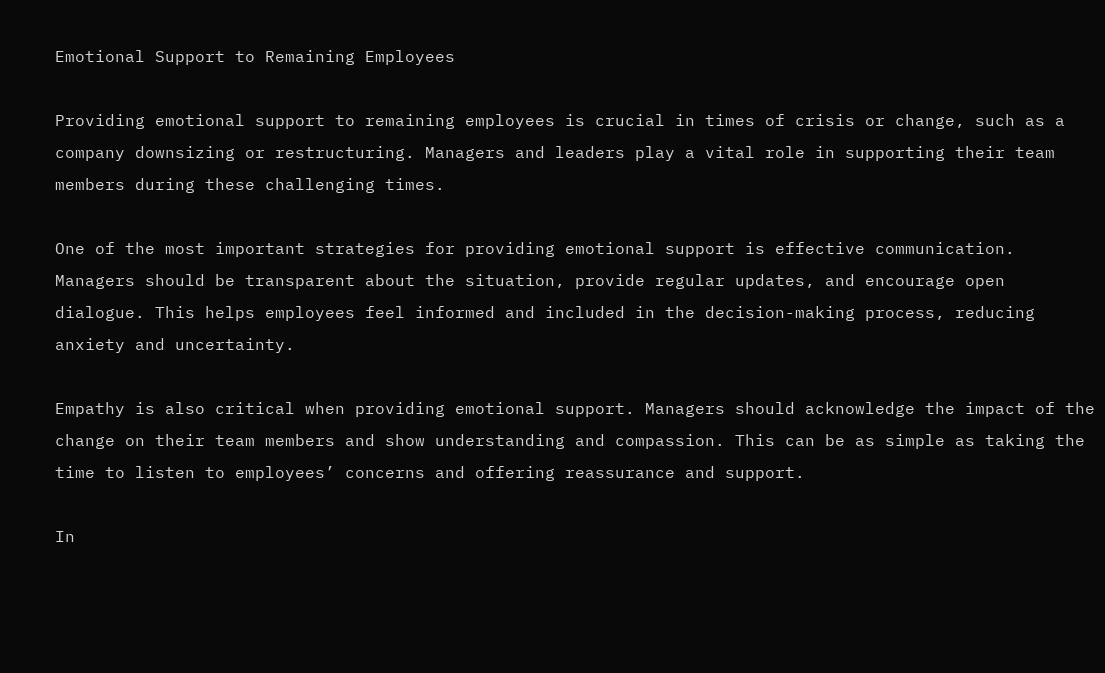Emotional Support to Remaining Employees

Providing emotional support to remaining employees is crucial in times of crisis or change, such as a company downsizing or restructuring. Managers and leaders play a vital role in supporting their team members during these challenging times.

One of the most important strategies for providing emotional support is effective communication. Managers should be transparent about the situation, provide regular updates, and encourage open dialogue. This helps employees feel informed and included in the decision-making process, reducing anxiety and uncertainty.

Empathy is also critical when providing emotional support. Managers should acknowledge the impact of the change on their team members and show understanding and compassion. This can be as simple as taking the time to listen to employees’ concerns and offering reassurance and support.

In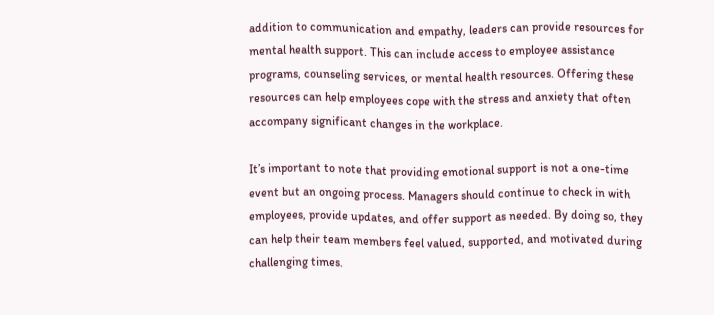addition to communication and empathy, leaders can provide resources for mental health support. This can include access to employee assistance programs, counseling services, or mental health resources. Offering these resources can help employees cope with the stress and anxiety that often accompany significant changes in the workplace.

It’s important to note that providing emotional support is not a one-time event but an ongoing process. Managers should continue to check in with employees, provide updates, and offer support as needed. By doing so, they can help their team members feel valued, supported, and motivated during challenging times.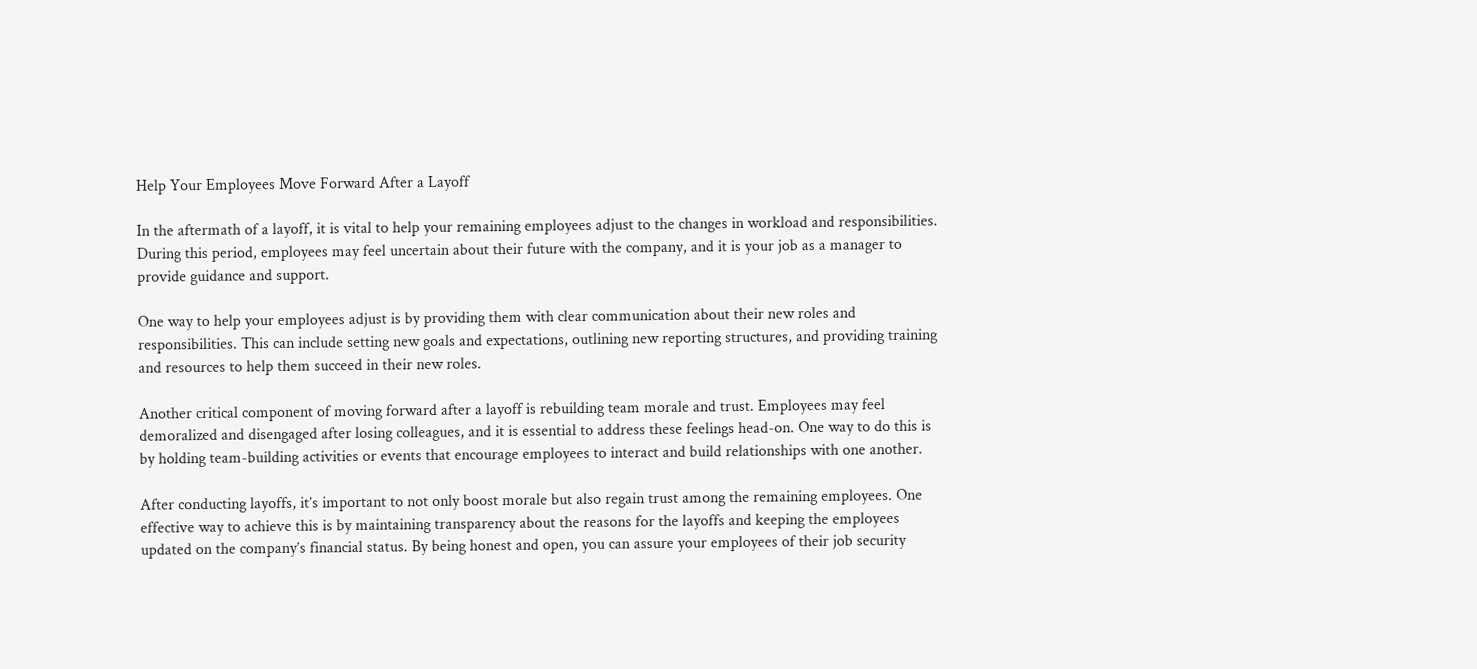Help Your Employees Move Forward After a Layoff

In the aftermath of a layoff, it is vital to help your remaining employees adjust to the changes in workload and responsibilities. During this period, employees may feel uncertain about their future with the company, and it is your job as a manager to provide guidance and support.

One way to help your employees adjust is by providing them with clear communication about their new roles and responsibilities. This can include setting new goals and expectations, outlining new reporting structures, and providing training and resources to help them succeed in their new roles.

Another critical component of moving forward after a layoff is rebuilding team morale and trust. Employees may feel demoralized and disengaged after losing colleagues, and it is essential to address these feelings head-on. One way to do this is by holding team-building activities or events that encourage employees to interact and build relationships with one another.

After conducting layoffs, it’s important to not only boost morale but also regain trust among the remaining employees. One effective way to achieve this is by maintaining transparency about the reasons for the layoffs and keeping the employees updated on the company’s financial status. By being honest and open, you can assure your employees of their job security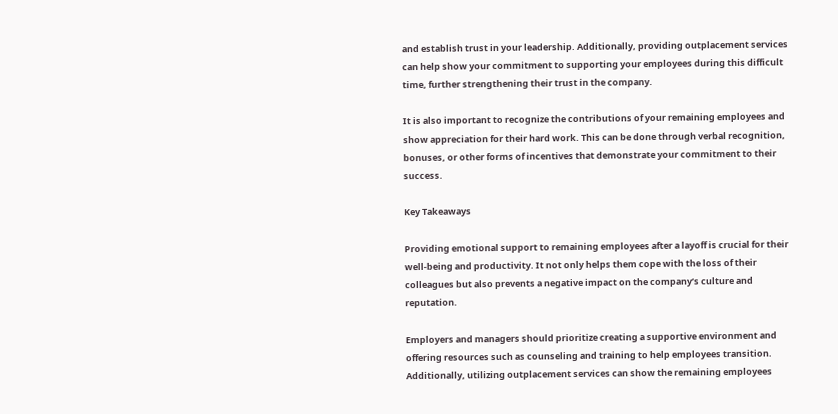and establish trust in your leadership. Additionally, providing outplacement services can help show your commitment to supporting your employees during this difficult time, further strengthening their trust in the company.

It is also important to recognize the contributions of your remaining employees and show appreciation for their hard work. This can be done through verbal recognition, bonuses, or other forms of incentives that demonstrate your commitment to their success.

Key Takeaways

Providing emotional support to remaining employees after a layoff is crucial for their well-being and productivity. It not only helps them cope with the loss of their colleagues but also prevents a negative impact on the company’s culture and reputation.

Employers and managers should prioritize creating a supportive environment and offering resources such as counseling and training to help employees transition. Additionally, utilizing outplacement services can show the remaining employees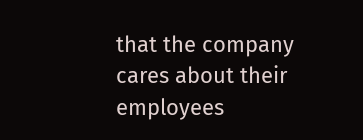that the company cares about their employees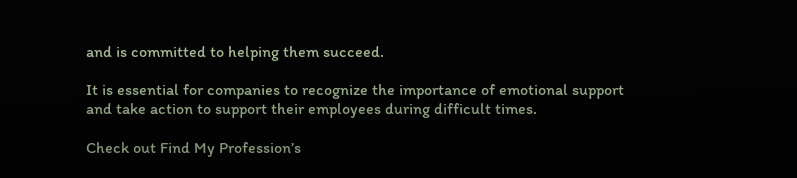and is committed to helping them succeed.

It is essential for companies to recognize the importance of emotional support and take action to support their employees during difficult times.

Check out Find My Profession’s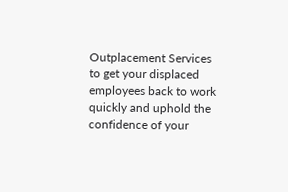Outplacement Services to get your displaced employees back to work quickly and uphold the confidence of your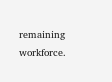remaining workforce.